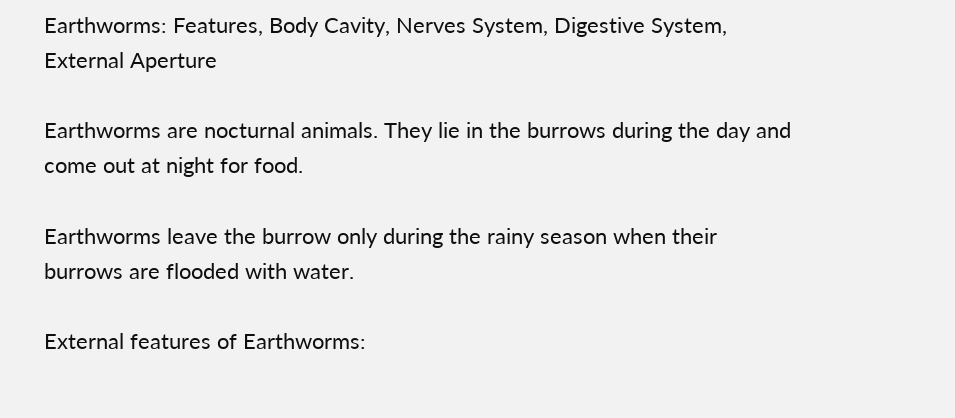Earthworms: Features, Body Cavity, Nerves System, Digestive System, External Aperture

Earthworms are nocturnal animals. They lie in the burrows during the day and come out at night for food.

Earthworms leave the burrow only during the rainy season when their burrows are flooded with water.

External features of Earthworms: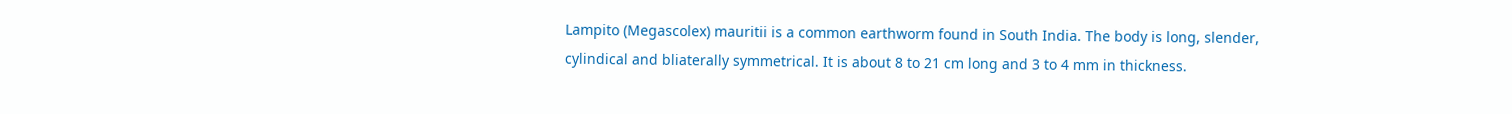Lampito (Megascolex) mauritii is a common earthworm found in South India. The body is long, slender, cylindical and bliaterally symmetrical. It is about 8 to 21 cm long and 3 to 4 mm in thickness.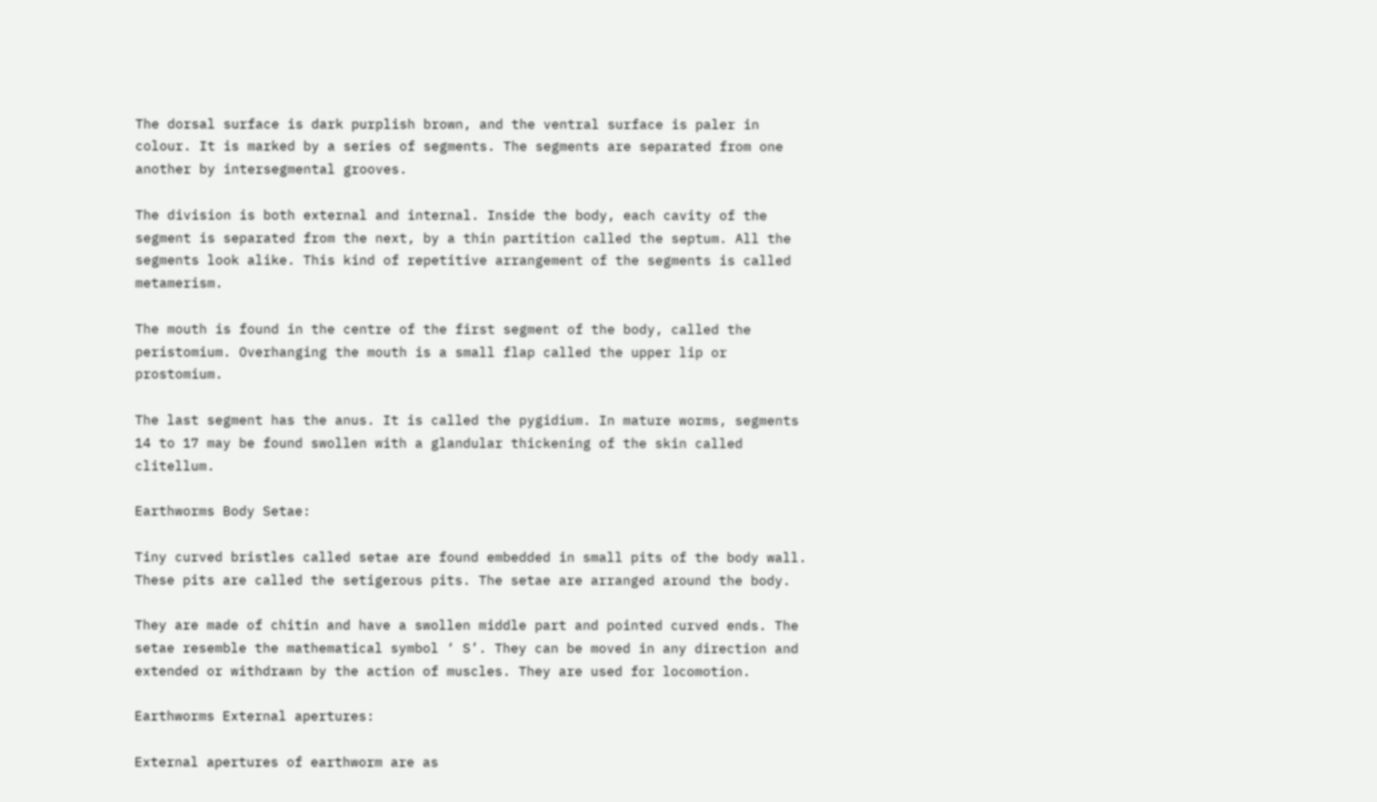The dorsal surface is dark purplish brown, and the ventral surface is paler in colour. It is marked by a series of segments. The segments are separated from one another by intersegmental grooves.

The division is both external and internal. Inside the body, each cavity of the segment is separated from the next, by a thin partition called the septum. All the segments look alike. This kind of repetitive arrangement of the segments is called metamerism.

The mouth is found in the centre of the first segment of the body, called the peristomium. Overhanging the mouth is a small flap called the upper lip or prostomium.

The last segment has the anus. It is called the pygidium. In mature worms, segments 14 to 17 may be found swollen with a glandular thickening of the skin called clitellum.

Earthworms Body Setae:

Tiny curved bristles called setae are found embedded in small pits of the body wall. These pits are called the setigerous pits. The setae are arranged around the body.

They are made of chitin and have a swollen middle part and pointed curved ends. The setae resemble the mathematical symbol ‘ S’. They can be moved in any direction and extended or withdrawn by the action of muscles. They are used for locomotion.

Earthworms External apertures:

External apertures of earthworm are as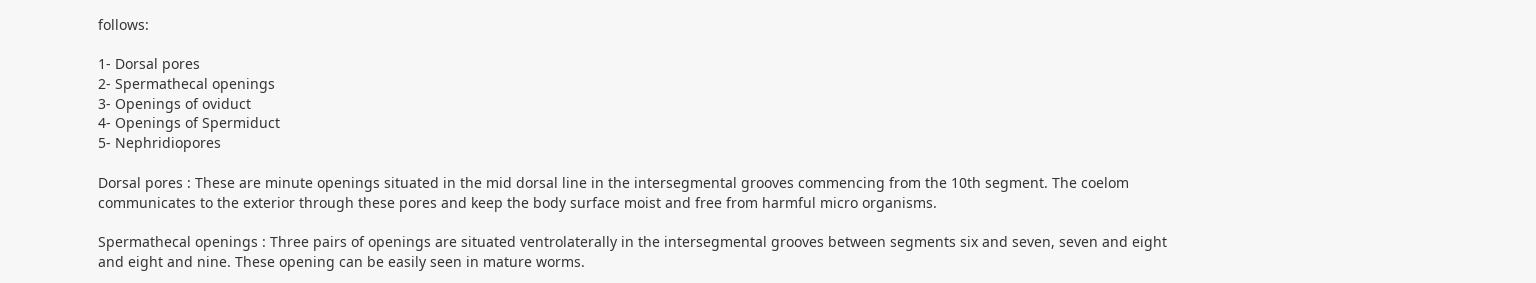follows:

1- Dorsal pores
2- Spermathecal openings
3- Openings of oviduct
4- Openings of Spermiduct
5- Nephridiopores

Dorsal pores : These are minute openings situated in the mid dorsal line in the intersegmental grooves commencing from the 10th segment. The coelom communicates to the exterior through these pores and keep the body surface moist and free from harmful micro organisms.

Spermathecal openings : Three pairs of openings are situated ventrolaterally in the intersegmental grooves between segments six and seven, seven and eight and eight and nine. These opening can be easily seen in mature worms.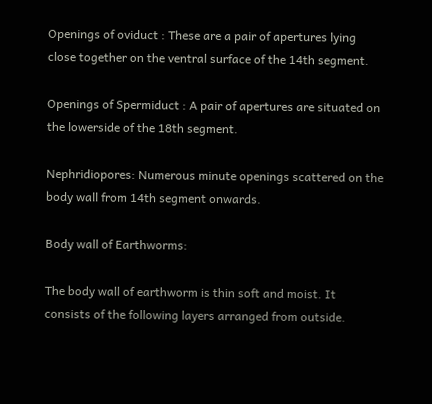Openings of oviduct : These are a pair of apertures lying close together on the ventral surface of the 14th segment.

Openings of Spermiduct : A pair of apertures are situated on the lowerside of the 18th segment.

Nephridiopores: Numerous minute openings scattered on the body wall from 14th segment onwards.

Body wall of Earthworms:

The body wall of earthworm is thin soft and moist. It consists of the following layers arranged from outside.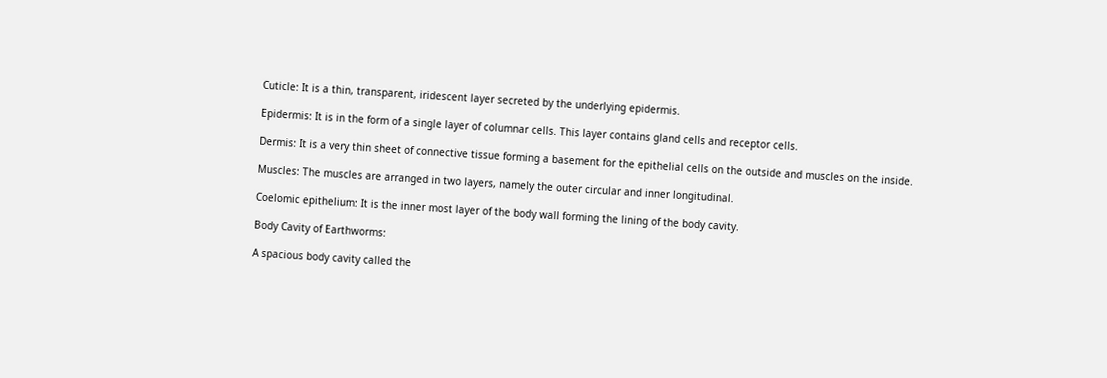Cuticle: It is a thin, transparent, iridescent layer secreted by the underlying epidermis.

Epidermis: It is in the form of a single layer of columnar cells. This layer contains gland cells and receptor cells.

Dermis: It is a very thin sheet of connective tissue forming a basement for the epithelial cells on the outside and muscles on the inside.

Muscles: The muscles are arranged in two layers, namely the outer circular and inner longitudinal.

Coelomic epithelium: It is the inner most layer of the body wall forming the lining of the body cavity.

Body Cavity of Earthworms:

A spacious body cavity called the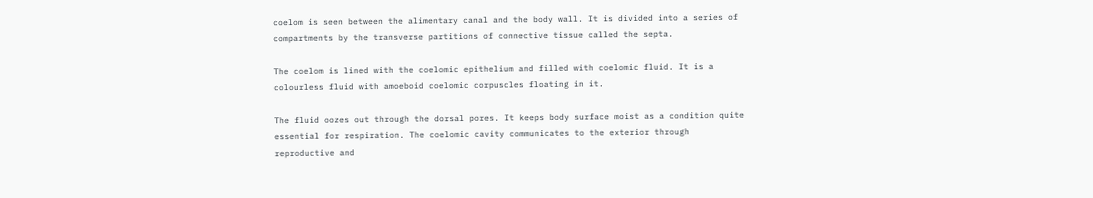coelom is seen between the alimentary canal and the body wall. It is divided into a series of compartments by the transverse partitions of connective tissue called the septa.

The coelom is lined with the coelomic epithelium and filled with coelomic fluid. It is a colourless fluid with amoeboid coelomic corpuscles floating in it.

The fluid oozes out through the dorsal pores. It keeps body surface moist as a condition quite essential for respiration. The coelomic cavity communicates to the exterior through reproductive and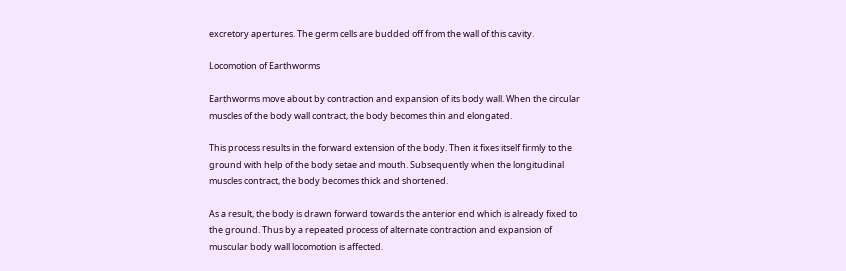excretory apertures. The germ cells are budded off from the wall of this cavity.

Locomotion of Earthworms

Earthworms move about by contraction and expansion of its body wall. When the circular muscles of the body wall contract, the body becomes thin and elongated.

This process results in the forward extension of the body. Then it fixes itself firmly to the ground with help of the body setae and mouth. Subsequently when the longitudinal muscles contract, the body becomes thick and shortened.

As a result, the body is drawn forward towards the anterior end which is already fixed to the ground. Thus by a repeated process of alternate contraction and expansion of muscular body wall locomotion is affected.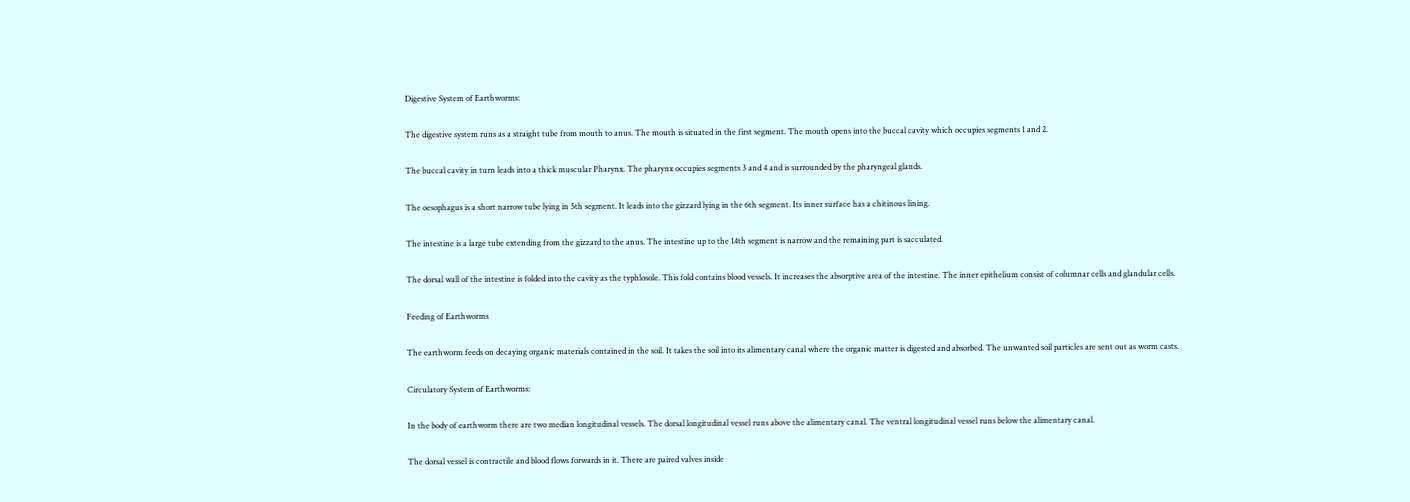Digestive System of Earthworms:

The digestive system runs as a straight tube from mouth to anus. The mouth is situated in the first segment. The mouth opens into the buccal cavity which occupies segments 1 and 2.

The buccal cavity in turn leads into a thick muscular Pharynx. The pharynx occupies segments 3 and 4 and is surrounded by the pharyngeal glands.

The oesophagus is a short narrow tube lying in 5th segment. It leads into the gizzard lying in the 6th segment. Its inner surface has a chitinous lining.

The intestine is a large tube extending from the gizzard to the anus. The intestine up to the 14th segment is narrow and the remaining part is sacculated.

The dorsal wall of the intestine is folded into the cavity as the typhlosole. This fold contains blood vessels. It increases the absorptive area of the intestine. The inner epithelium consist of columnar cells and glandular cells.

Feeding of Earthworms

The earthworm feeds on decaying organic materials contained in the soil. It takes the soil into its alimentary canal where the organic matter is digested and absorbed. The unwanted soil particles are sent out as worm casts.

Circulatory System of Earthworms:

In the body of earthworm there are two median longitudinal vessels. The dorsal longitudinal vessel runs above the alimentary canal. The ventral longitudinal vessel runs below the alimentary canal.

The dorsal vessel is contractile and blood flows forwards in it. There are paired valves inside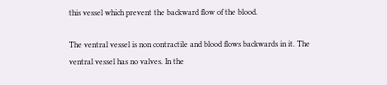this vessel which prevent the backward flow of the blood.

The ventral vessel is non contractile and blood flows backwards in it. The ventral vessel has no valves. In the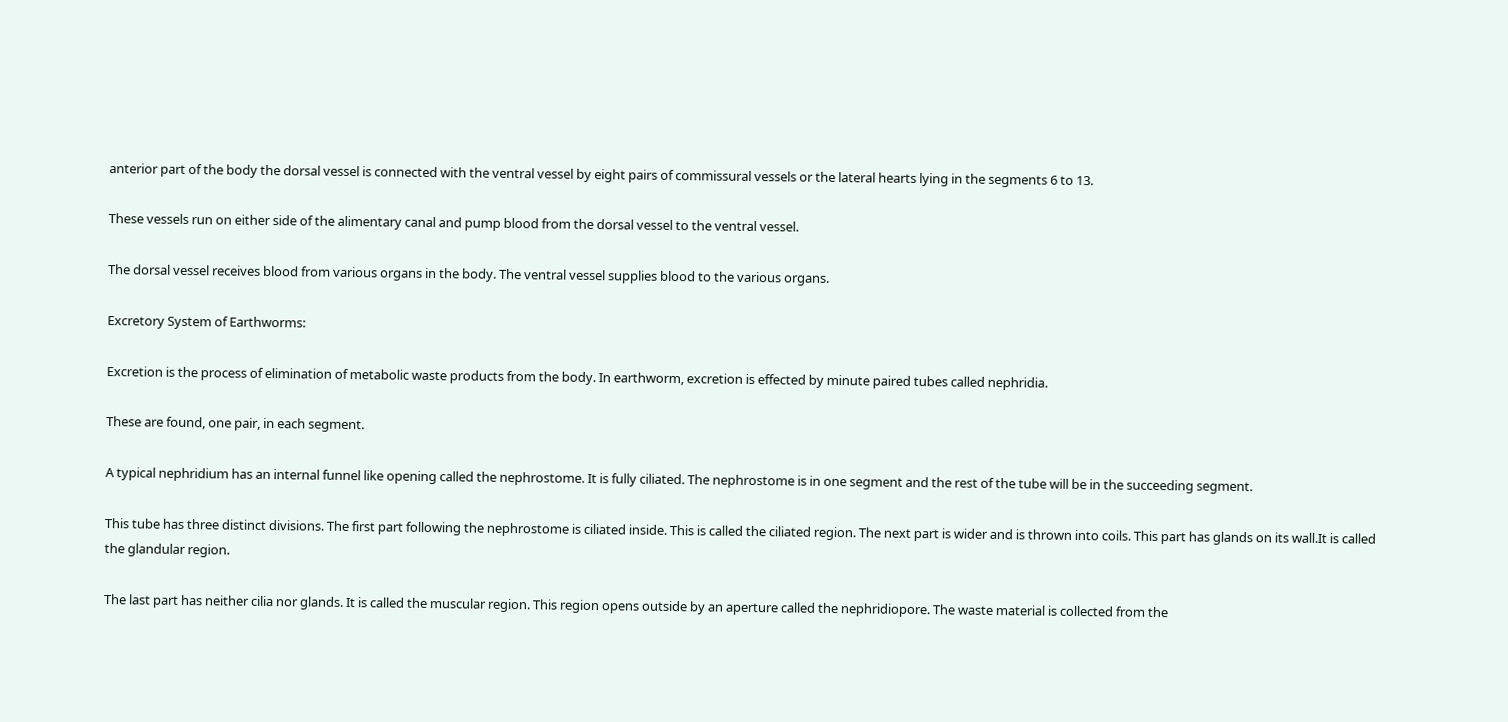anterior part of the body the dorsal vessel is connected with the ventral vessel by eight pairs of commissural vessels or the lateral hearts lying in the segments 6 to 13.

These vessels run on either side of the alimentary canal and pump blood from the dorsal vessel to the ventral vessel.

The dorsal vessel receives blood from various organs in the body. The ventral vessel supplies blood to the various organs.

Excretory System of Earthworms:

Excretion is the process of elimination of metabolic waste products from the body. In earthworm, excretion is effected by minute paired tubes called nephridia.

These are found, one pair, in each segment.

A typical nephridium has an internal funnel like opening called the nephrostome. It is fully ciliated. The nephrostome is in one segment and the rest of the tube will be in the succeeding segment.

This tube has three distinct divisions. The first part following the nephrostome is ciliated inside. This is called the ciliated region. The next part is wider and is thrown into coils. This part has glands on its wall.It is called the glandular region.

The last part has neither cilia nor glands. It is called the muscular region. This region opens outside by an aperture called the nephridiopore. The waste material is collected from the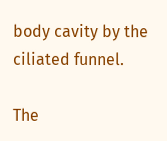body cavity by the ciliated funnel.

The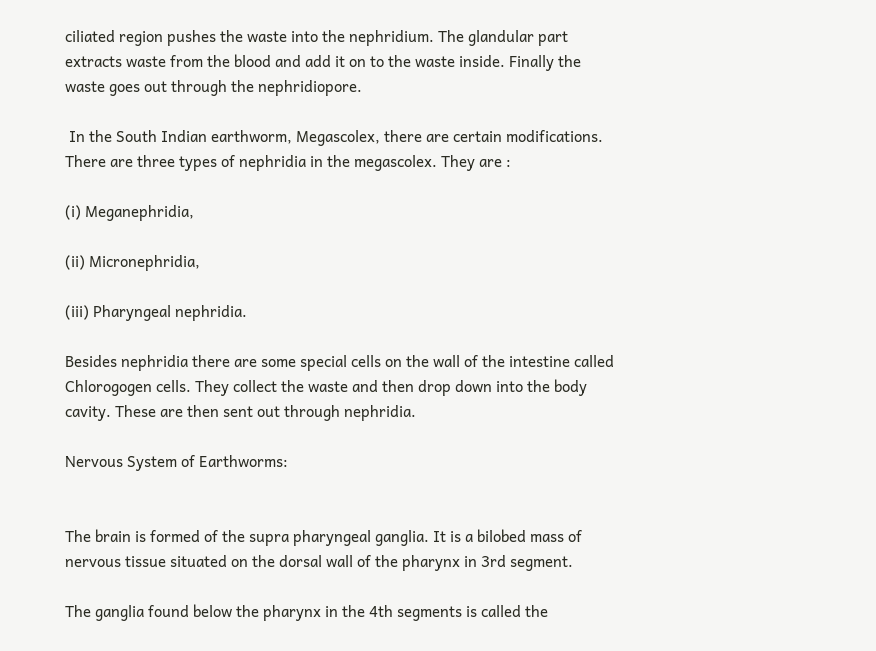ciliated region pushes the waste into the nephridium. The glandular part extracts waste from the blood and add it on to the waste inside. Finally the waste goes out through the nephridiopore.

 In the South Indian earthworm, Megascolex, there are certain modifications. There are three types of nephridia in the megascolex. They are :

(i) Meganephridia,

(ii) Micronephridia,

(iii) Pharyngeal nephridia.

Besides nephridia there are some special cells on the wall of the intestine called Chlorogogen cells. They collect the waste and then drop down into the body cavity. These are then sent out through nephridia.

Nervous System of Earthworms:


The brain is formed of the supra pharyngeal ganglia. It is a bilobed mass of nervous tissue situated on the dorsal wall of the pharynx in 3rd segment.

The ganglia found below the pharynx in the 4th segments is called the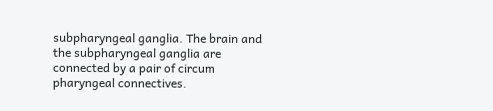subpharyngeal ganglia. The brain and the subpharyngeal ganglia are connected by a pair of circum pharyngeal connectives.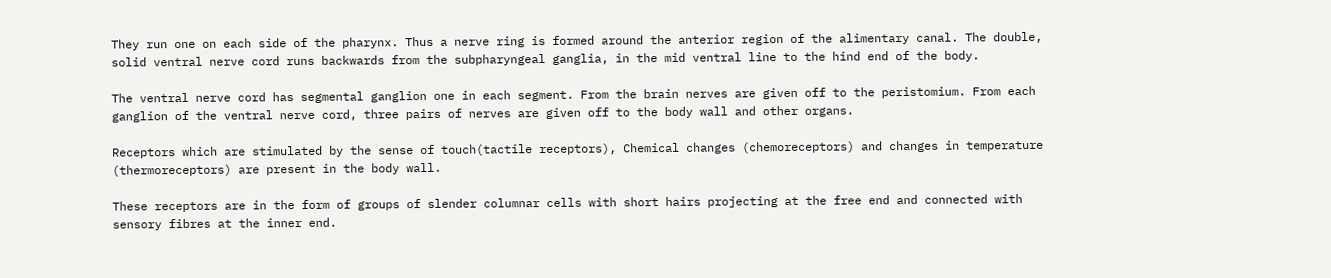They run one on each side of the pharynx. Thus a nerve ring is formed around the anterior region of the alimentary canal. The double, solid ventral nerve cord runs backwards from the subpharyngeal ganglia, in the mid ventral line to the hind end of the body.

The ventral nerve cord has segmental ganglion one in each segment. From the brain nerves are given off to the peristomium. From each ganglion of the ventral nerve cord, three pairs of nerves are given off to the body wall and other organs.

Receptors which are stimulated by the sense of touch(tactile receptors), Chemical changes (chemoreceptors) and changes in temperature (thermoreceptors) are present in the body wall.

These receptors are in the form of groups of slender columnar cells with short hairs projecting at the free end and connected with sensory fibres at the inner end.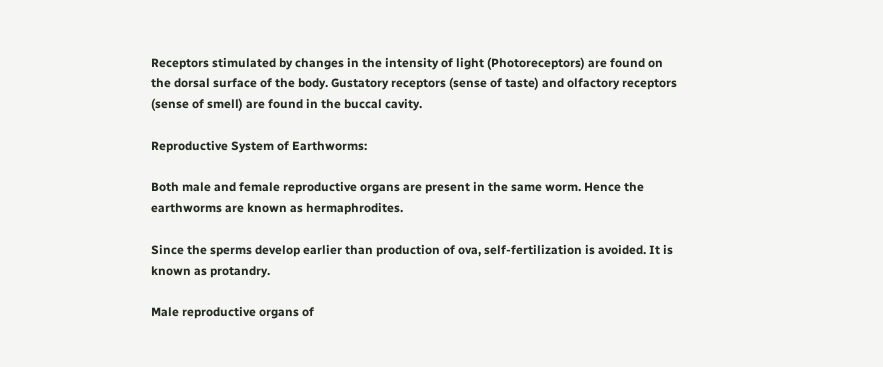Receptors stimulated by changes in the intensity of light (Photoreceptors) are found on the dorsal surface of the body. Gustatory receptors (sense of taste) and olfactory receptors (sense of smell) are found in the buccal cavity.

Reproductive System of Earthworms:

Both male and female reproductive organs are present in the same worm. Hence the earthworms are known as hermaphrodites.

Since the sperms develop earlier than production of ova, self-fertilization is avoided. It is known as protandry.

Male reproductive organs of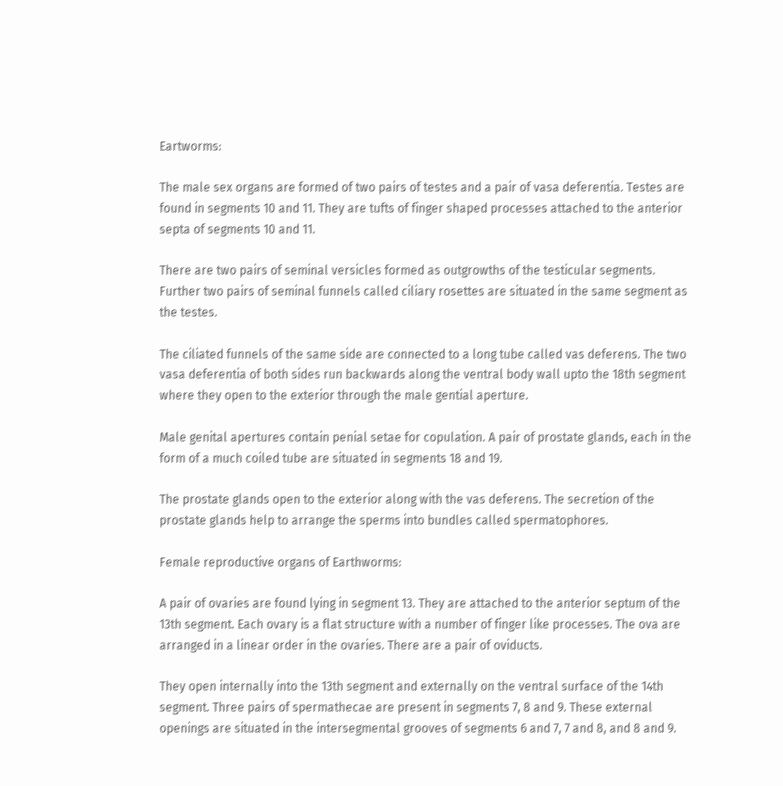Eartworms:

The male sex organs are formed of two pairs of testes and a pair of vasa deferentia. Testes are found in segments 10 and 11. They are tufts of finger shaped processes attached to the anterior septa of segments 10 and 11.

There are two pairs of seminal versicles formed as outgrowths of the testicular segments. Further two pairs of seminal funnels called ciliary rosettes are situated in the same segment as the testes.

The ciliated funnels of the same side are connected to a long tube called vas deferens. The two vasa deferentia of both sides run backwards along the ventral body wall upto the 18th segment where they open to the exterior through the male gential aperture.

Male genital apertures contain penial setae for copulation. A pair of prostate glands, each in the form of a much coiled tube are situated in segments 18 and 19.

The prostate glands open to the exterior along with the vas deferens. The secretion of the prostate glands help to arrange the sperms into bundles called spermatophores.

Female reproductive organs of Earthworms:

A pair of ovaries are found lying in segment 13. They are attached to the anterior septum of the 13th segment. Each ovary is a flat structure with a number of finger like processes. The ova are arranged in a linear order in the ovaries. There are a pair of oviducts.

They open internally into the 13th segment and externally on the ventral surface of the 14th segment. Three pairs of spermathecae are present in segments 7, 8 and 9. These external openings are situated in the intersegmental grooves of segments 6 and 7, 7 and 8, and 8 and 9.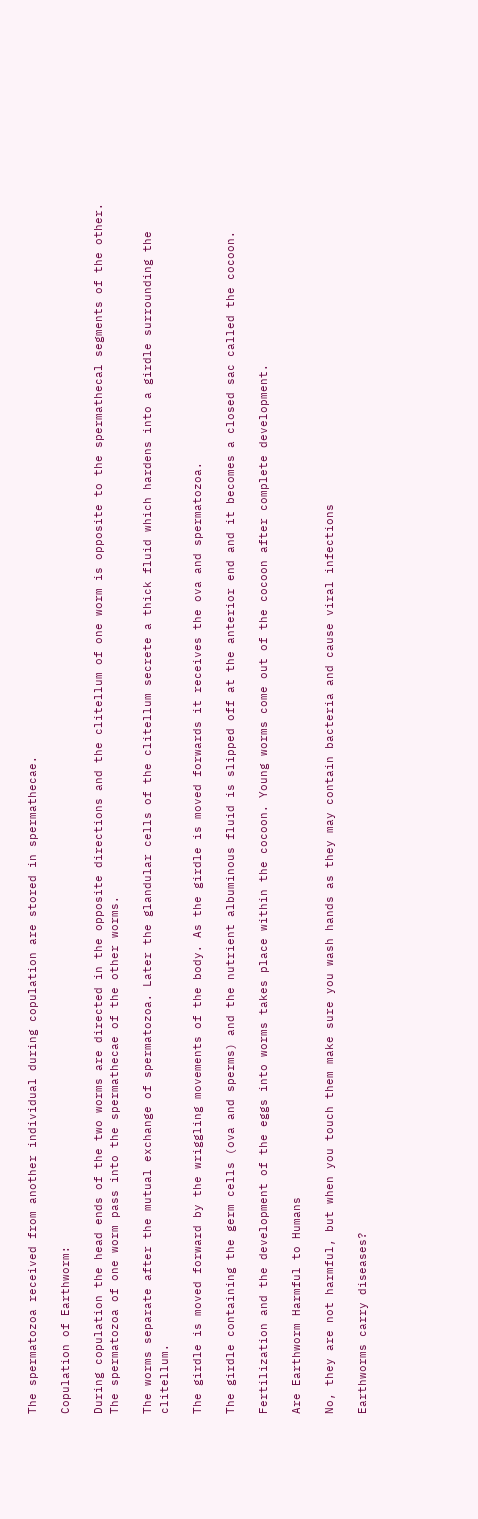The spermatozoa received from another individual during copulation are stored in spermathecae.

Copulation of Earthworm:

During copulation the head ends of the two worms are directed in the opposite directions and the clitellum of one worm is opposite to the spermathecal segments of the other. The spermatozoa of one worm pass into the spermathecae of the other worms.

The worms separate after the mutual exchange of spermatozoa. Later the glandular cells of the clitellum secrete a thick fluid which hardens into a girdle surrounding the clitellum.

The girdle is moved forward by the wriggling movements of the body. As the girdle is moved forwards it receives the ova and spermatozoa.

The girdle containing the germ cells (ova and sperms) and the nutrient albuminous fluid is slipped off at the anterior end and it becomes a closed sac called the cocoon.

Fertilization and the development of the eggs into worms takes place within the cocoon. Young worms come out of the cocoon after complete development.

Are Earthworm Harmful to Humans

No, they are not harmful, but when you touch them make sure you wash hands as they may contain bacteria and cause viral infections

Earthworms carry diseases?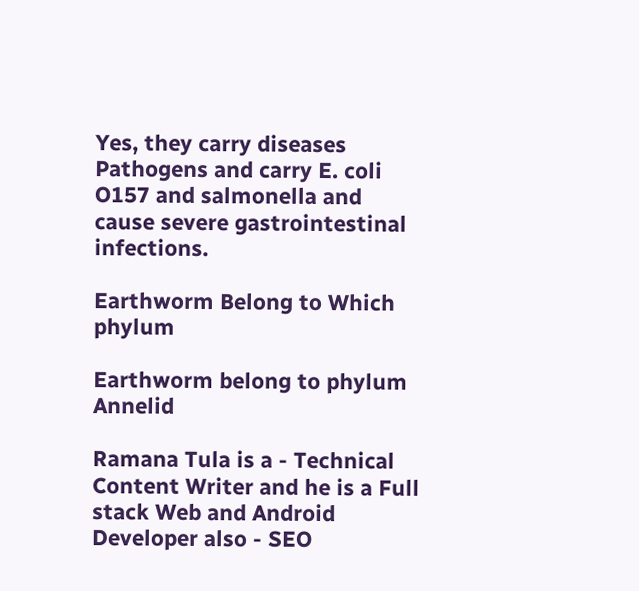Yes, they carry diseases Pathogens and carry E. coli O157 and salmonella and cause severe gastrointestinal infections.

Earthworm Belong to Which phylum

Earthworm belong to phylum Annelid

Ramana Tula is a - Technical Content Writer and he is a Full stack Web and Android Developer also - SEO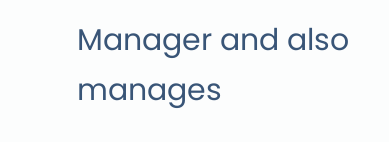Manager and also manages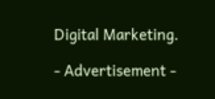Digital Marketing.

- Advertisement -